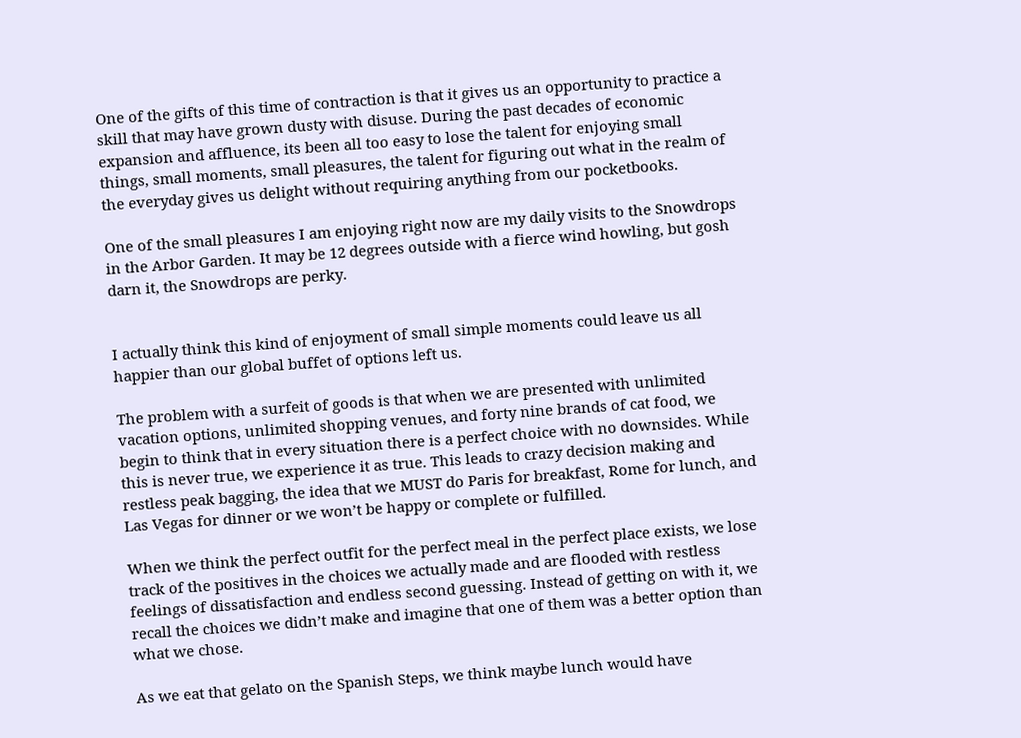One of the gifts of this time of contraction is that it gives us an opportunity to practice a skill that may have grown dusty with disuse. During the past decades of economic expansion and affluence, its been all too easy to lose the talent for enjoying small things, small moments, small pleasures, the talent for figuring out what in the realm of the everyday gives us delight without requiring anything from our pocketbooks.

One of the small pleasures I am enjoying right now are my daily visits to the Snowdrops in the Arbor Garden. It may be 12 degrees outside with a fierce wind howling, but gosh darn it, the Snowdrops are perky.


I actually think this kind of enjoyment of small simple moments could leave us all happier than our global buffet of options left us.

The problem with a surfeit of goods is that when we are presented with unlimited vacation options, unlimited shopping venues, and forty nine brands of cat food, we begin to think that in every situation there is a perfect choice with no downsides. While this is never true, we experience it as true. This leads to crazy decision making and restless peak bagging, the idea that we MUST do Paris for breakfast, Rome for lunch, and Las Vegas for dinner or we won’t be happy or complete or fulfilled.

When we think the perfect outfit for the perfect meal in the perfect place exists, we lose track of the positives in the choices we actually made and are flooded with restless feelings of dissatisfaction and endless second guessing. Instead of getting on with it, we recall the choices we didn’t make and imagine that one of them was a better option than what we chose.

As we eat that gelato on the Spanish Steps, we think maybe lunch would have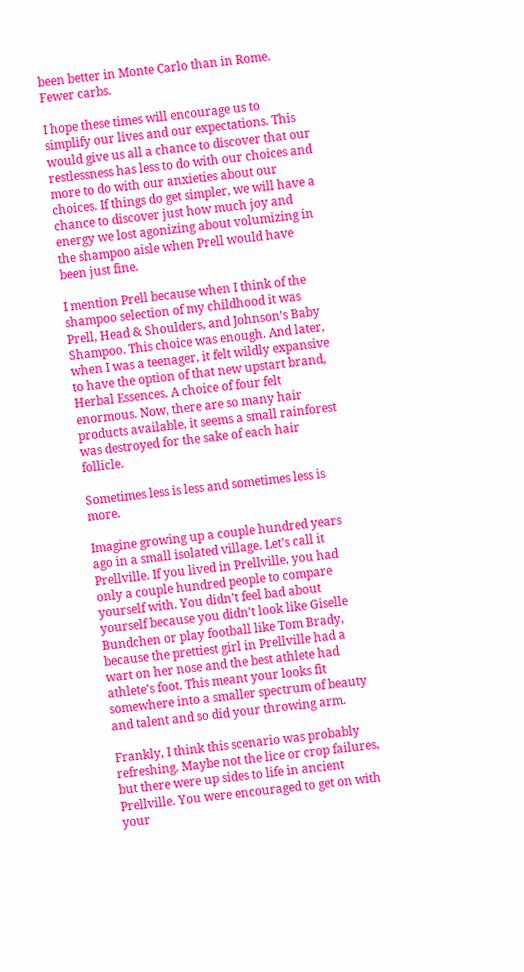been better in Monte Carlo than in Rome. Fewer carbs.

I hope these times will encourage us to simplify our lives and our expectations. This would give us all a chance to discover that our restlessness has less to do with our choices and more to do with our anxieties about our choices. If things do get simpler, we will have a chance to discover just how much joy and energy we lost agonizing about volumizing in the shampoo aisle when Prell would have been just fine.

I mention Prell because when I think of the shampoo selection of my childhood it was Prell, Head & Shoulders, and Johnson’s Baby Shampoo. This choice was enough. And later, when I was a teenager, it felt wildly expansive to have the option of that new upstart brand, Herbal Essences. A choice of four felt enormous. Now, there are so many hair products available, it seems a small rainforest was destroyed for the sake of each hair follicle.

Sometimes less is less and sometimes less is more.

Imagine growing up a couple hundred years ago in a small isolated village. Let’s call it Prellville. If you lived in Prellville, you had only a couple hundred people to compare yourself with. You didn’t feel bad about yourself because you didn’t look like Giselle Bundchen or play football like Tom Brady, because the prettiest girl in Prellville had a wart on her nose and the best athlete had athlete’s foot. This meant your looks fit somewhere into a smaller spectrum of beauty and talent and so did your throwing arm.

Frankly, I think this scenario was probably refreshing. Maybe not the lice or crop failures, but there were up sides to life in ancient Prellville. You were encouraged to get on with your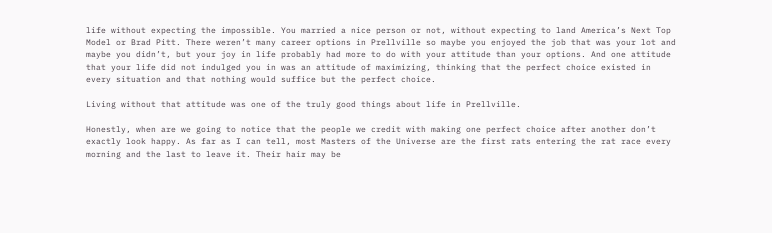life without expecting the impossible. You married a nice person or not, without expecting to land America’s Next Top Model or Brad Pitt. There weren’t many career options in Prellville so maybe you enjoyed the job that was your lot and maybe you didn’t, but your joy in life probably had more to do with your attitude than your options. And one attitude that your life did not indulged you in was an attitude of maximizing, thinking that the perfect choice existed in every situation and that nothing would suffice but the perfect choice.

Living without that attitude was one of the truly good things about life in Prellville.

Honestly, when are we going to notice that the people we credit with making one perfect choice after another don’t exactly look happy. As far as I can tell, most Masters of the Universe are the first rats entering the rat race every morning and the last to leave it. Their hair may be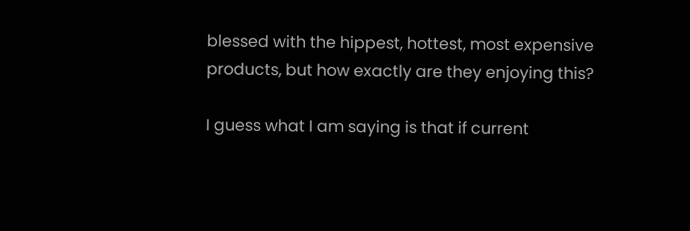blessed with the hippest, hottest, most expensive products, but how exactly are they enjoying this?

I guess what I am saying is that if current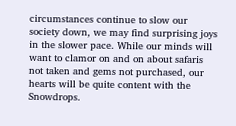circumstances continue to slow our society down, we may find surprising joys in the slower pace. While our minds will want to clamor on and on about safaris not taken and gems not purchased, our hearts will be quite content with the Snowdrops.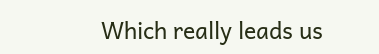Which really leads us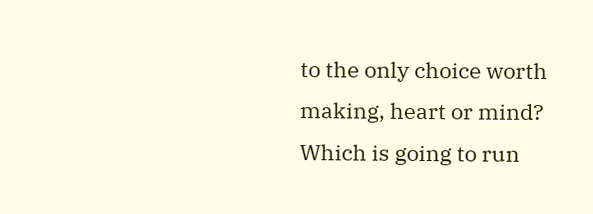to the only choice worth making, heart or mind? Which is going to run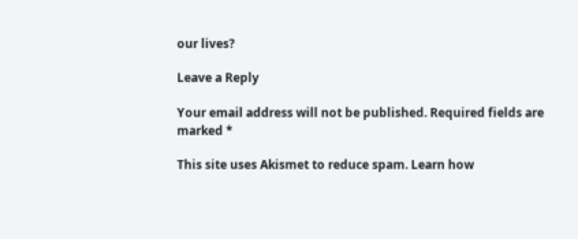our lives?

Leave a Reply

Your email address will not be published. Required fields are marked *

This site uses Akismet to reduce spam. Learn how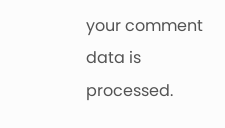your comment data is processed.